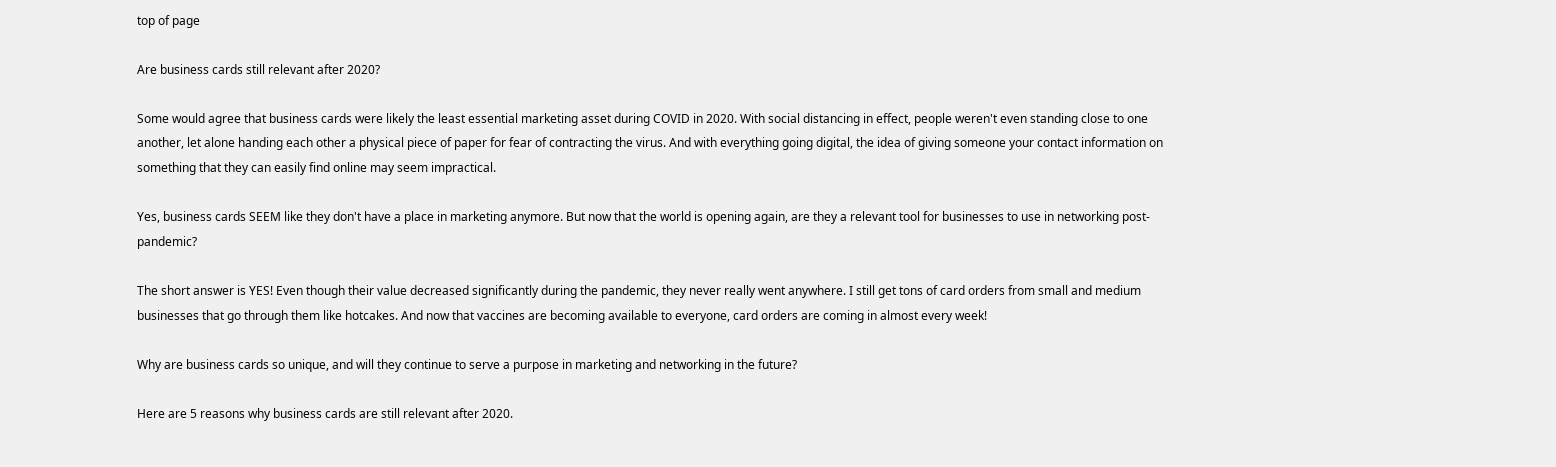top of page

Are business cards still relevant after 2020?

Some would agree that business cards were likely the least essential marketing asset during COVID in 2020. With social distancing in effect, people weren't even standing close to one another, let alone handing each other a physical piece of paper for fear of contracting the virus. And with everything going digital, the idea of giving someone your contact information on something that they can easily find online may seem impractical.

Yes, business cards SEEM like they don't have a place in marketing anymore. But now that the world is opening again, are they a relevant tool for businesses to use in networking post-pandemic?

The short answer is YES! Even though their value decreased significantly during the pandemic, they never really went anywhere. I still get tons of card orders from small and medium businesses that go through them like hotcakes. And now that vaccines are becoming available to everyone, card orders are coming in almost every week!

Why are business cards so unique, and will they continue to serve a purpose in marketing and networking in the future?

Here are 5 reasons why business cards are still relevant after 2020.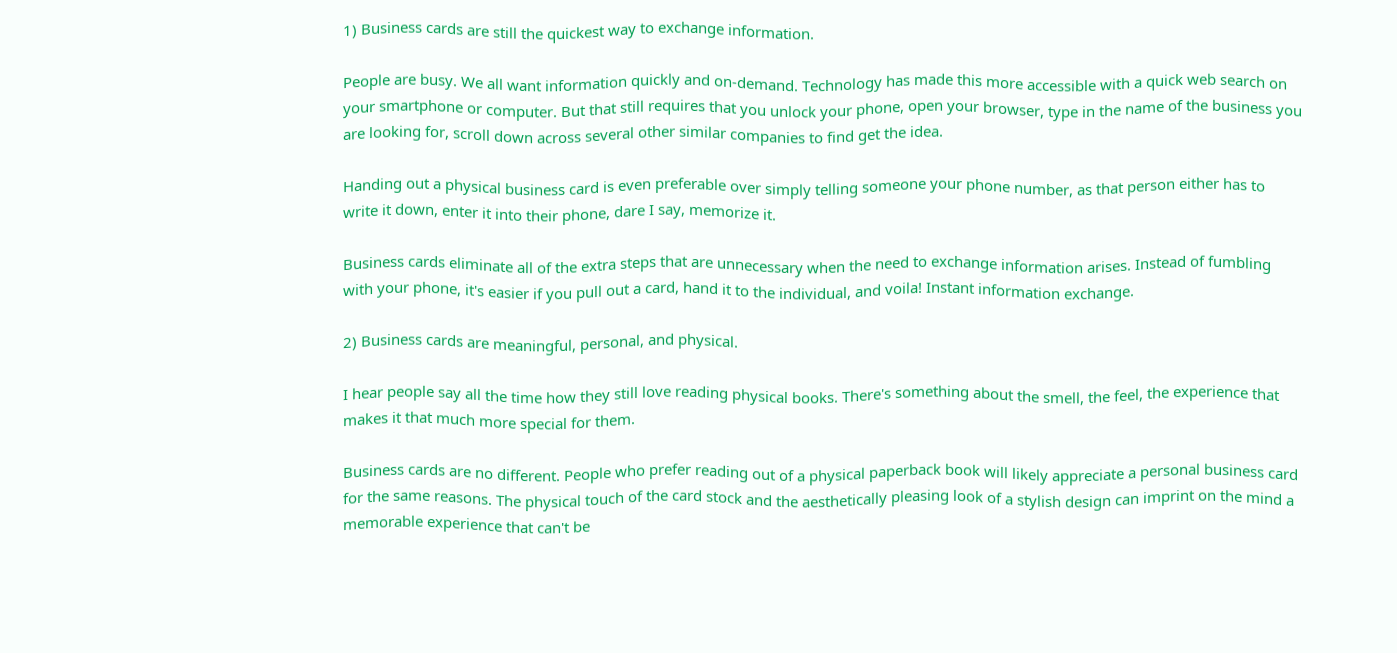1) Business cards are still the quickest way to exchange information.

People are busy. We all want information quickly and on-demand. Technology has made this more accessible with a quick web search on your smartphone or computer. But that still requires that you unlock your phone, open your browser, type in the name of the business you are looking for, scroll down across several other similar companies to find get the idea.

Handing out a physical business card is even preferable over simply telling someone your phone number, as that person either has to write it down, enter it into their phone, dare I say, memorize it.

Business cards eliminate all of the extra steps that are unnecessary when the need to exchange information arises. Instead of fumbling with your phone, it's easier if you pull out a card, hand it to the individual, and voila! Instant information exchange.

2) Business cards are meaningful, personal, and physical.

I hear people say all the time how they still love reading physical books. There's something about the smell, the feel, the experience that makes it that much more special for them.

Business cards are no different. People who prefer reading out of a physical paperback book will likely appreciate a personal business card for the same reasons. The physical touch of the card stock and the aesthetically pleasing look of a stylish design can imprint on the mind a memorable experience that can't be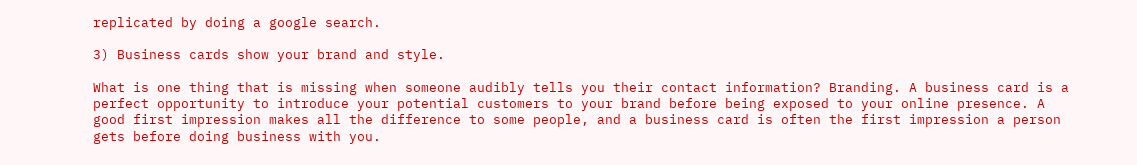replicated by doing a google search.

3) Business cards show your brand and style.

What is one thing that is missing when someone audibly tells you their contact information? Branding. A business card is a perfect opportunity to introduce your potential customers to your brand before being exposed to your online presence. A good first impression makes all the difference to some people, and a business card is often the first impression a person gets before doing business with you.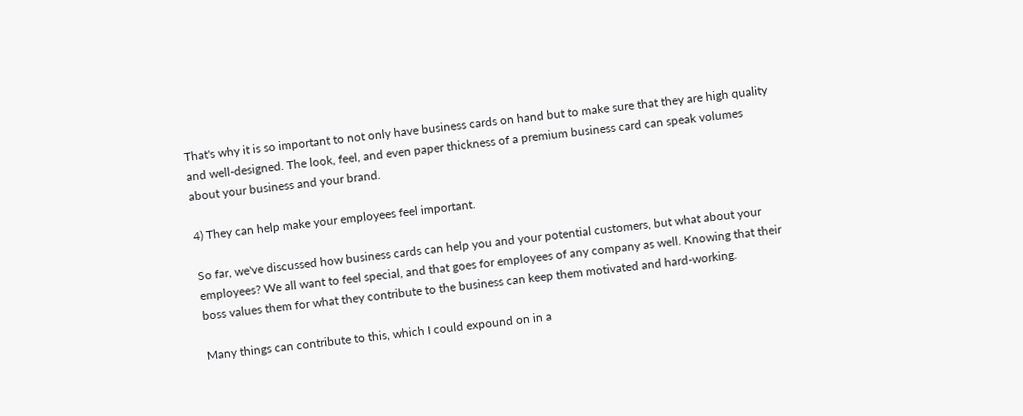That's why it is so important to not only have business cards on hand but to make sure that they are high quality and well-designed. The look, feel, and even paper thickness of a premium business card can speak volumes about your business and your brand.

4) They can help make your employees feel important.

So far, we've discussed how business cards can help you and your potential customers, but what about your employees? We all want to feel special, and that goes for employees of any company as well. Knowing that their boss values them for what they contribute to the business can keep them motivated and hard-working.

Many things can contribute to this, which I could expound on in a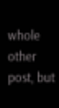whole other post, but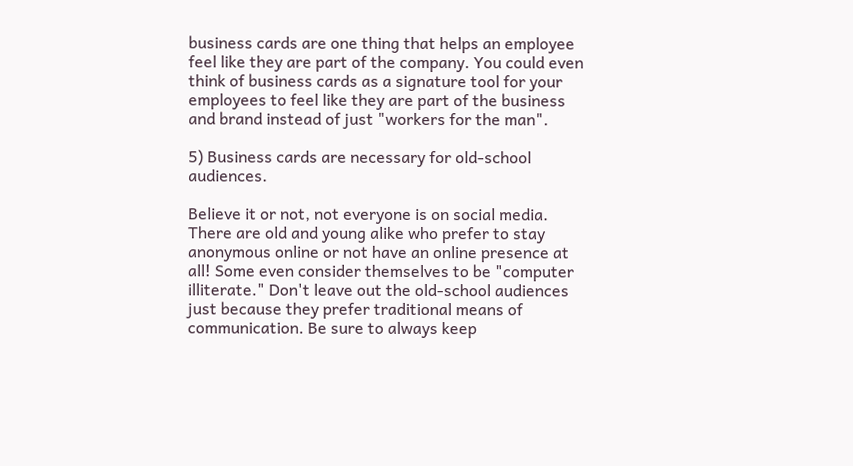business cards are one thing that helps an employee feel like they are part of the company. You could even think of business cards as a signature tool for your employees to feel like they are part of the business and brand instead of just "workers for the man".

5) Business cards are necessary for old-school audiences.

Believe it or not, not everyone is on social media. There are old and young alike who prefer to stay anonymous online or not have an online presence at all! Some even consider themselves to be "computer illiterate." Don't leave out the old-school audiences just because they prefer traditional means of communication. Be sure to always keep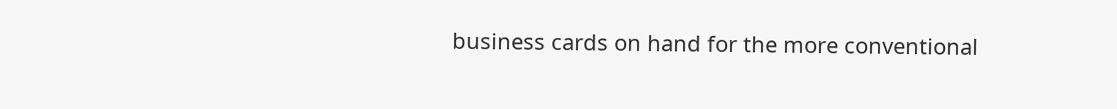business cards on hand for the more conventional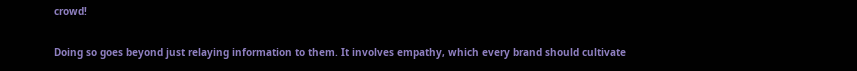crowd!

Doing so goes beyond just relaying information to them. It involves empathy, which every brand should cultivate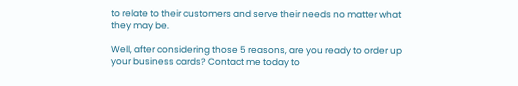to relate to their customers and serve their needs no matter what they may be.

Well, after considering those 5 reasons, are you ready to order up your business cards? Contact me today to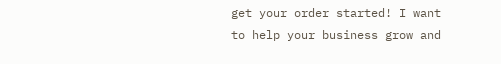get your order started! I want to help your business grow and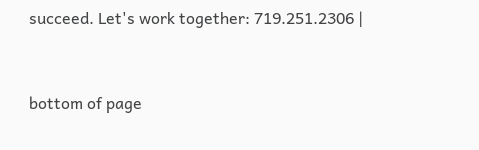succeed. Let's work together: 719.251.2306 |


bottom of page